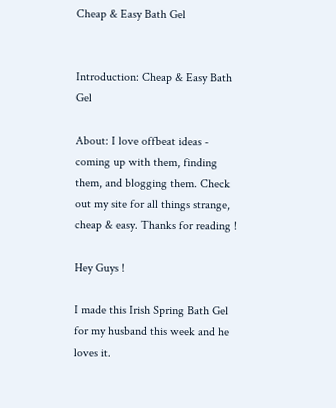Cheap & Easy Bath Gel


Introduction: Cheap & Easy Bath Gel

About: I love offbeat ideas - coming up with them, finding them, and blogging them. Check out my site for all things strange, cheap & easy. Thanks for reading !

Hey Guys !

I made this Irish Spring Bath Gel for my husband this week and he loves it.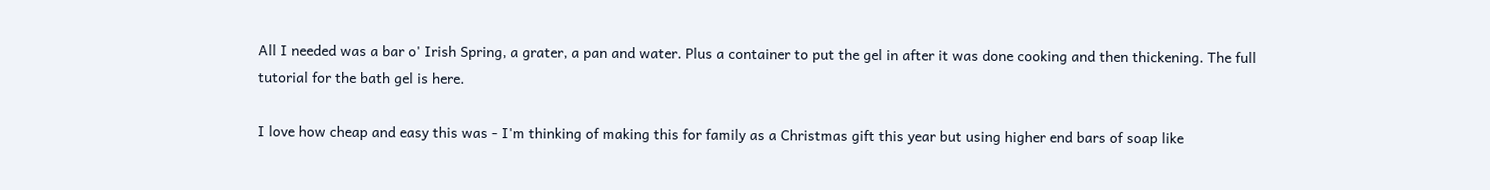All I needed was a bar o' Irish Spring, a grater, a pan and water. Plus a container to put the gel in after it was done cooking and then thickening. The full tutorial for the bath gel is here.

I love how cheap and easy this was - I'm thinking of making this for family as a Christmas gift this year but using higher end bars of soap like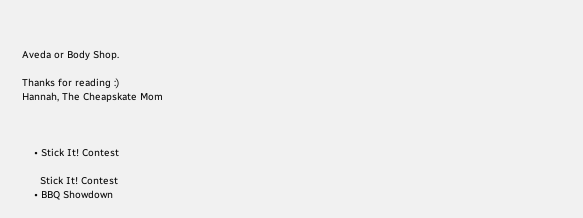Aveda or Body Shop.

Thanks for reading :)
Hannah, The Cheapskate Mom



    • Stick It! Contest

      Stick It! Contest
    • BBQ Showdown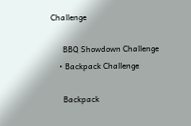Challenge

      BBQ Showdown Challenge
    • Backpack Challenge

      Backpack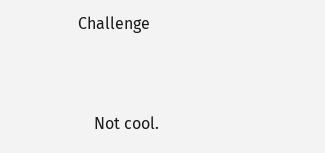Challenge


    Not cool.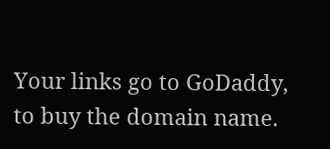Your links go to GoDaddy, to buy the domain name.